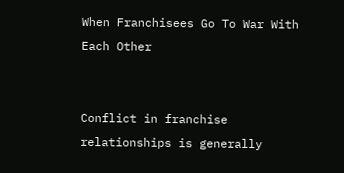When Franchisees Go To War With Each Other


Conflict in franchise relationships is generally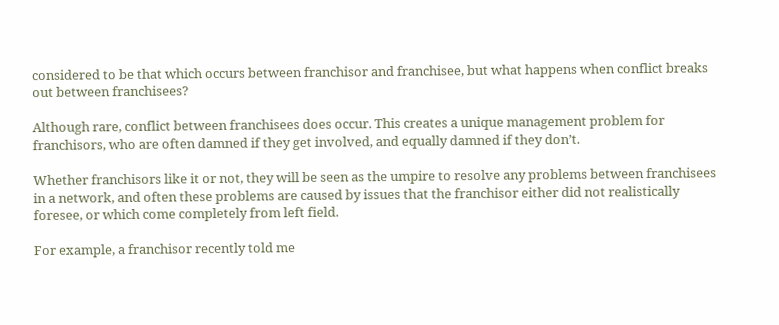considered to be that which occurs between franchisor and franchisee, but what happens when conflict breaks out between franchisees?

Although rare, conflict between franchisees does occur. This creates a unique management problem for franchisors, who are often damned if they get involved, and equally damned if they don’t.

Whether franchisors like it or not, they will be seen as the umpire to resolve any problems between franchisees in a network, and often these problems are caused by issues that the franchisor either did not realistically foresee, or which come completely from left field.

For example, a franchisor recently told me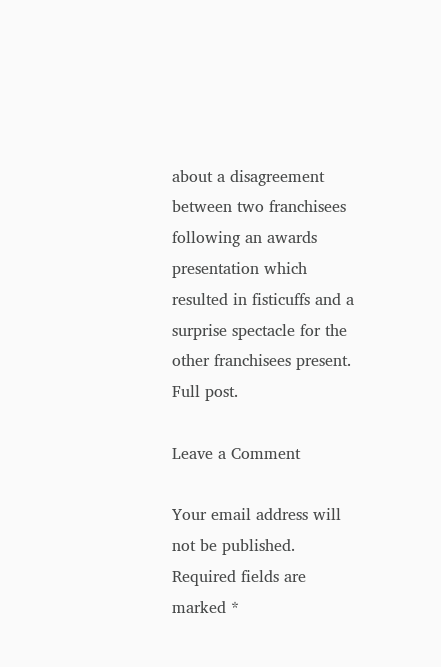about a disagreement between two franchisees following an awards presentation which resulted in fisticuffs and a surprise spectacle for the other franchisees present. Full post.

Leave a Comment

Your email address will not be published. Required fields are marked *